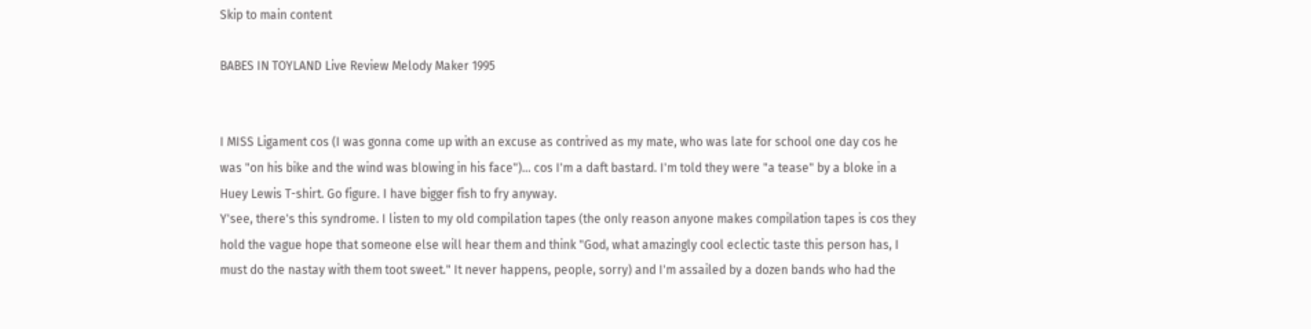Skip to main content

BABES IN TOYLAND Live Review Melody Maker 1995


I MISS Ligament cos (I was gonna come up with an excuse as contrived as my mate, who was late for school one day cos he was "on his bike and the wind was blowing in his face")… cos I'm a daft bastard. I'm told they were "a tease" by a bloke in a Huey Lewis T-shirt. Go figure. I have bigger fish to fry anyway.
Y'see, there's this syndrome. I listen to my old compilation tapes (the only reason anyone makes compilation tapes is cos they hold the vague hope that someone else will hear them and think "God, what amazingly cool eclectic taste this person has, I must do the nastay with them toot sweet." It never happens, people, sorry) and I'm assailed by a dozen bands who had the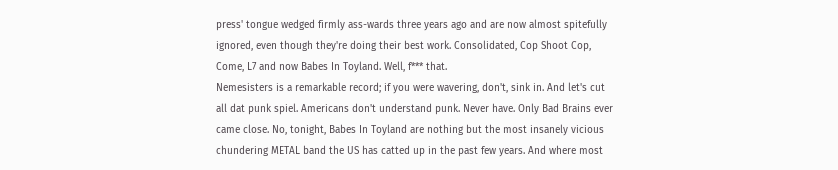press' tongue wedged firmly ass-wards three years ago and are now almost spitefully ignored, even though they're doing their best work. Consolidated, Cop Shoot Cop, Come, L7 and now Babes In Toyland. Well, f*** that.
Nemesisters is a remarkable record; if you were wavering, don't, sink in. And let's cut all dat punk spiel. Americans don't understand punk. Never have. Only Bad Brains ever came close. No, tonight, Babes In Toyland are nothing but the most insanely vicious chundering METAL band the US has catted up in the past few years. And where most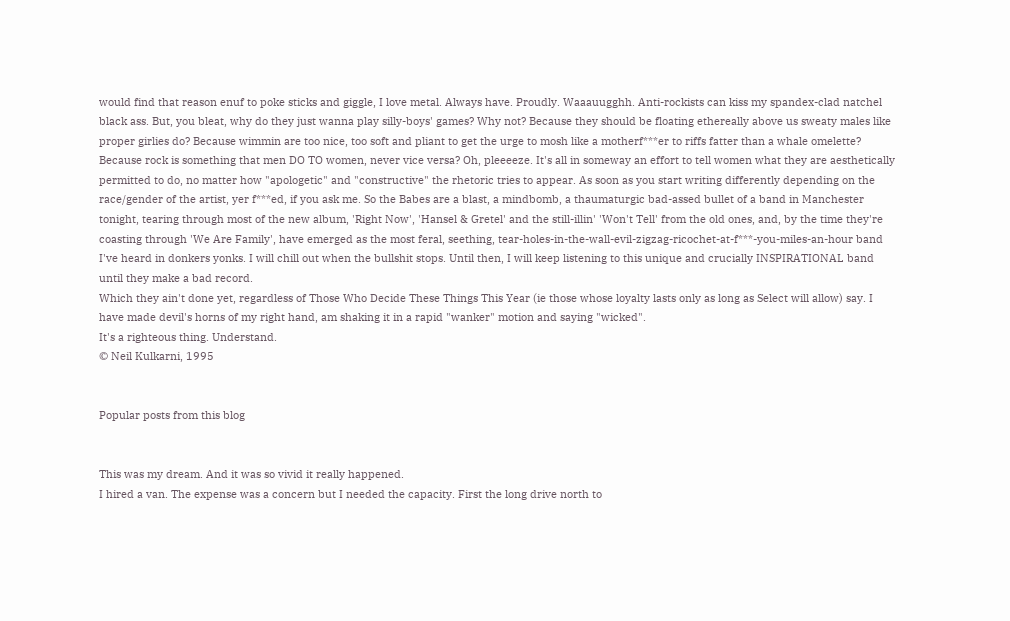would find that reason enuf to poke sticks and giggle, I love metal. Always have. Proudly. Waaauugghh. Anti-rockists can kiss my spandex-clad natchel black ass. But, you bleat, why do they just wanna play silly-boys' games? Why not? Because they should be floating ethereally above us sweaty males like proper girlies do? Because wimmin are too nice, too soft and pliant to get the urge to mosh like a motherf***er to riffs fatter than a whale omelette? Because rock is something that men DO TO women, never vice versa? Oh, pleeeeze. It's all in someway an effort to tell women what they are aesthetically permitted to do, no matter how "apologetic" and "constructive" the rhetoric tries to appear. As soon as you start writing differently depending on the race/gender of the artist, yer f***ed, if you ask me. So the Babes are a blast, a mindbomb, a thaumaturgic bad-assed bullet of a band in Manchester tonight, tearing through most of the new album, 'Right Now', 'Hansel & Gretel' and the still-illin' 'Won't Tell' from the old ones, and, by the time they're coasting through 'We Are Family', have emerged as the most feral, seething, tear-holes-in-the-wall-evil-zigzag-ricochet-at-f***-you-miles-an-hour band I've heard in donkers yonks. I will chill out when the bullshit stops. Until then, I will keep listening to this unique and crucially INSPIRATIONAL band until they make a bad record.
Which they ain't done yet, regardless of Those Who Decide These Things This Year (ie those whose loyalty lasts only as long as Select will allow) say. I have made devil's horns of my right hand, am shaking it in a rapid "wanker" motion and saying "wicked".
It's a righteous thing. Understand.
© Neil Kulkarni, 1995


Popular posts from this blog


This was my dream. And it was so vivid it really happened.
I hired a van. The expense was a concern but I needed the capacity. First the long drive north to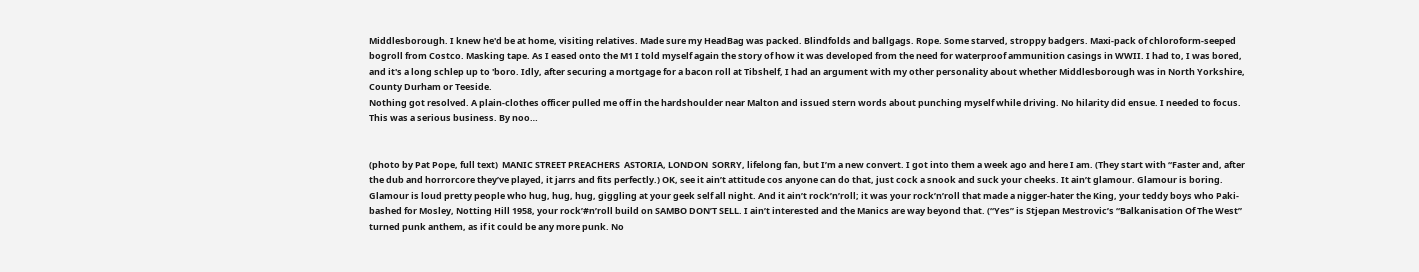Middlesborough. I knew he'd be at home, visiting relatives. Made sure my HeadBag was packed. Blindfolds and ballgags. Rope. Some starved, stroppy badgers. Maxi-pack of chloroform-seeped bogroll from Costco. Masking tape. As I eased onto the M1 I told myself again the story of how it was developed from the need for waterproof ammunition casings in WWII. I had to, I was bored, and it's a long schlep up to 'boro. Idly, after securing a mortgage for a bacon roll at Tibshelf, I had an argument with my other personality about whether Middlesborough was in North Yorkshire, County Durham or Teeside.
Nothing got resolved. A plain-clothes officer pulled me off in the hardshoulder near Malton and issued stern words about punching myself while driving. No hilarity did ensue. I needed to focus. This was a serious business. By noo…


(photo by Pat Pope, full text)  MANIC STREET PREACHERS  ASTORIA, LONDON  SORRY, lifelong fan, but I’m a new convert. I got into them a week ago and here I am. (They start with “Faster and, after the dub and horrorcore they’ve played, it jarrs and fits perfectly.) OK, see it ain’t attitude cos anyone can do that, just cock a snook and suck your cheeks. It ain’t glamour. Glamour is boring. Glamour is loud pretty people who hug, hug, hug, giggling at your geek self all night. And it ain’t rock’n’roll; it was your rock’n’roll that made a nigger-hater the King, your teddy boys who Paki-bashed for Mosley, Notting Hill 1958, your rock’#n’roll build on SAMBO DON’T SELL. I ain’t interested and the Manics are way beyond that. (“Yes” is Stjepan Mestrovic’s “Balkanisation Of The West” turned punk anthem, as if it could be any more punk. No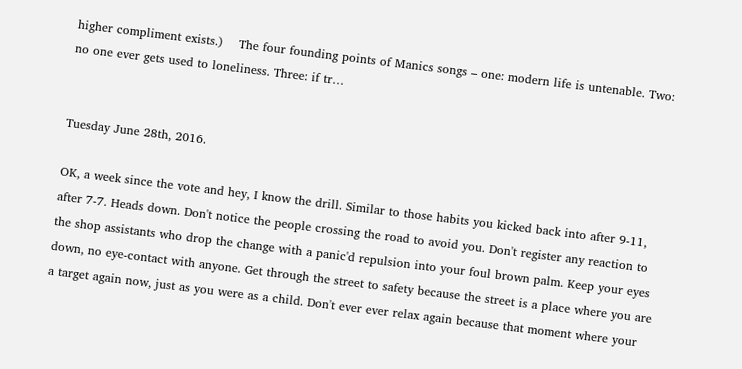higher compliment exists.)    The four founding points of Manics songs – one: modern life is untenable. Two: no one ever gets used to loneliness. Three: if tr…


Tuesday June 28th, 2016.

OK, a week since the vote and hey, I know the drill. Similar to those habits you kicked back into after 9-11, after 7-7. Heads down. Don't notice the people crossing the road to avoid you. Don't register any reaction to the shop assistants who drop the change with a panic'd repulsion into your foul brown palm. Keep your eyes down, no eye-contact with anyone. Get through the street to safety because the street is a place where you are a target again now, just as you were as a child. Don't ever ever relax again because that moment where your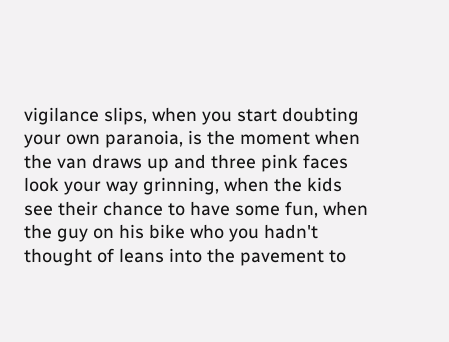vigilance slips, when you start doubting your own paranoia, is the moment when the van draws up and three pink faces look your way grinning, when the kids see their chance to have some fun, when the guy on his bike who you hadn't thought of leans into the pavement to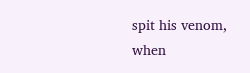spit his venom, when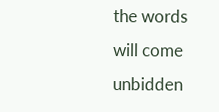the words will come unbidden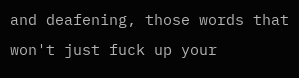and deafening, those words that won't just fuck up your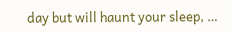day but will haunt your sleep, …